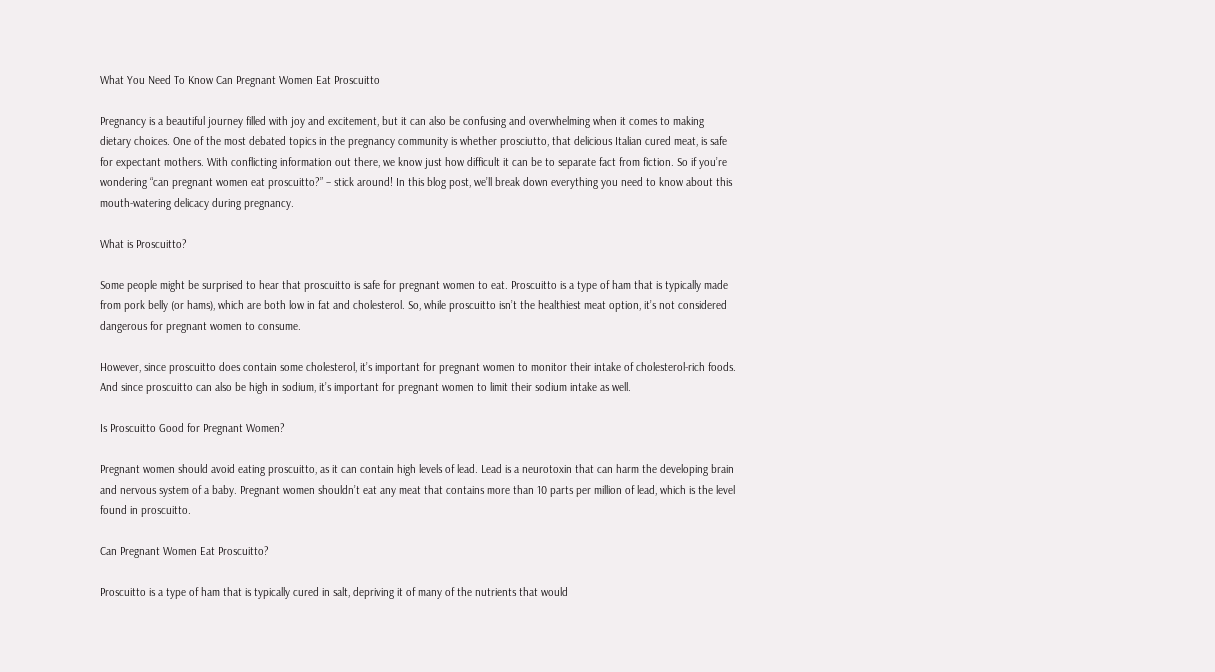What You Need To Know Can Pregnant Women Eat Proscuitto

Pregnancy is a beautiful journey filled with joy and excitement, but it can also be confusing and overwhelming when it comes to making dietary choices. One of the most debated topics in the pregnancy community is whether prosciutto, that delicious Italian cured meat, is safe for expectant mothers. With conflicting information out there, we know just how difficult it can be to separate fact from fiction. So if you’re wondering “can pregnant women eat proscuitto?” – stick around! In this blog post, we’ll break down everything you need to know about this mouth-watering delicacy during pregnancy.

What is Proscuitto?

Some people might be surprised to hear that proscuitto is safe for pregnant women to eat. Proscuitto is a type of ham that is typically made from pork belly (or hams), which are both low in fat and cholesterol. So, while proscuitto isn’t the healthiest meat option, it’s not considered dangerous for pregnant women to consume.

However, since proscuitto does contain some cholesterol, it’s important for pregnant women to monitor their intake of cholesterol-rich foods. And since proscuitto can also be high in sodium, it’s important for pregnant women to limit their sodium intake as well.

Is Proscuitto Good for Pregnant Women?

Pregnant women should avoid eating proscuitto, as it can contain high levels of lead. Lead is a neurotoxin that can harm the developing brain and nervous system of a baby. Pregnant women shouldn’t eat any meat that contains more than 10 parts per million of lead, which is the level found in proscuitto.

Can Pregnant Women Eat Proscuitto?

Proscuitto is a type of ham that is typically cured in salt, depriving it of many of the nutrients that would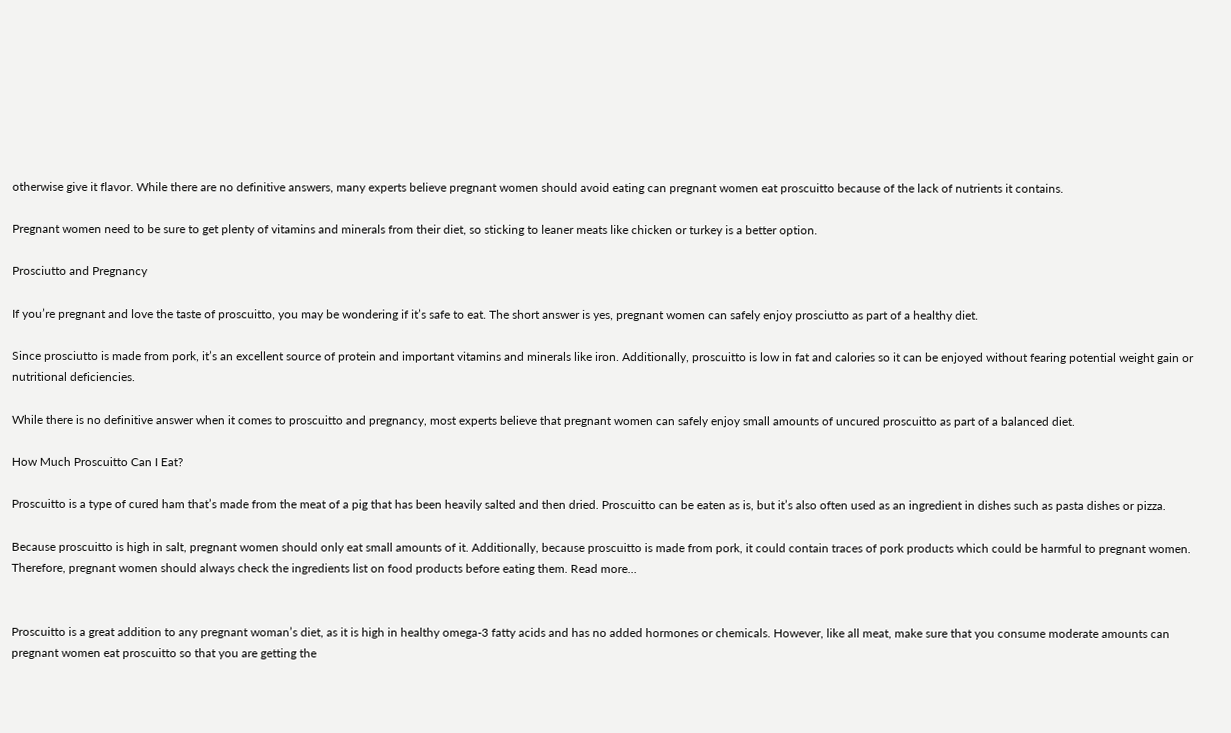otherwise give it flavor. While there are no definitive answers, many experts believe pregnant women should avoid eating can pregnant women eat proscuitto because of the lack of nutrients it contains.

Pregnant women need to be sure to get plenty of vitamins and minerals from their diet, so sticking to leaner meats like chicken or turkey is a better option.

Prosciutto and Pregnancy

If you’re pregnant and love the taste of proscuitto, you may be wondering if it’s safe to eat. The short answer is yes, pregnant women can safely enjoy prosciutto as part of a healthy diet.

Since prosciutto is made from pork, it’s an excellent source of protein and important vitamins and minerals like iron. Additionally, proscuitto is low in fat and calories so it can be enjoyed without fearing potential weight gain or nutritional deficiencies.

While there is no definitive answer when it comes to proscuitto and pregnancy, most experts believe that pregnant women can safely enjoy small amounts of uncured proscuitto as part of a balanced diet.

How Much Proscuitto Can I Eat?

Proscuitto is a type of cured ham that’s made from the meat of a pig that has been heavily salted and then dried. Proscuitto can be eaten as is, but it’s also often used as an ingredient in dishes such as pasta dishes or pizza.

Because proscuitto is high in salt, pregnant women should only eat small amounts of it. Additionally, because proscuitto is made from pork, it could contain traces of pork products which could be harmful to pregnant women. Therefore, pregnant women should always check the ingredients list on food products before eating them. Read more…


Proscuitto is a great addition to any pregnant woman’s diet, as it is high in healthy omega-3 fatty acids and has no added hormones or chemicals. However, like all meat, make sure that you consume moderate amounts can pregnant women eat proscuitto so that you are getting the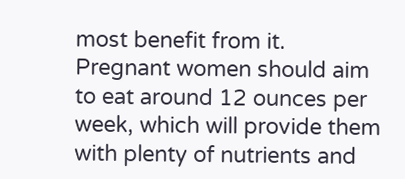most benefit from it. Pregnant women should aim to eat around 12 ounces per week, which will provide them with plenty of nutrients and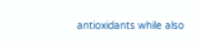antioxidants while also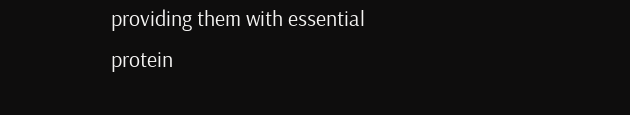providing them with essential protein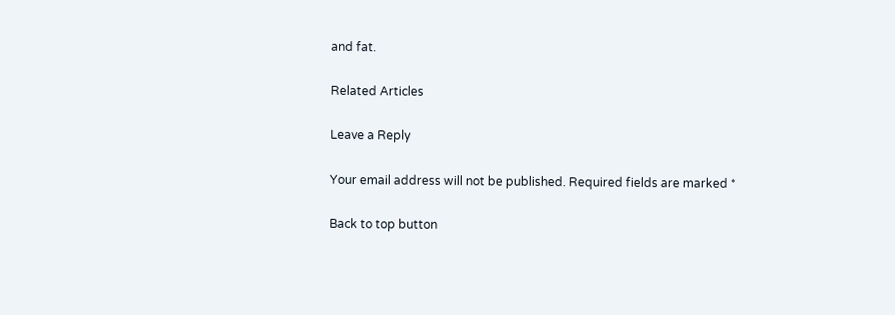and fat.

Related Articles

Leave a Reply

Your email address will not be published. Required fields are marked *

Back to top button